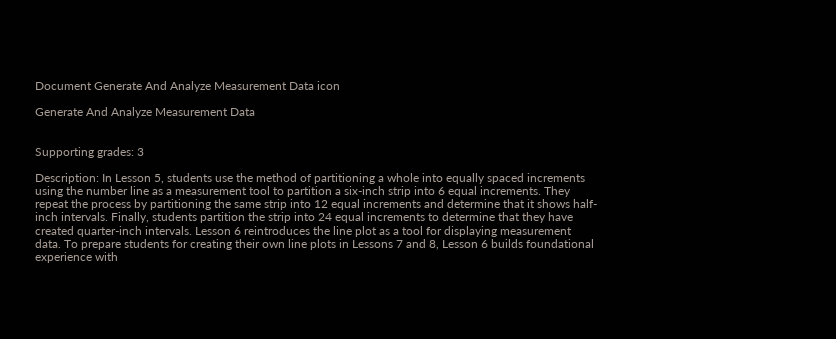Document Generate And Analyze Measurement Data icon

Generate And Analyze Measurement Data


Supporting grades: 3

Description: In Lesson 5, students use the method of partitioning a whole into equally spaced increments using the number line as a measurement tool to partition a six-inch strip into 6 equal increments. They repeat the process by partitioning the same strip into 12 equal increments and determine that it shows half-inch intervals. Finally, students partition the strip into 24 equal increments to determine that they have created quarter-inch intervals. Lesson 6 reintroduces the line plot as a tool for displaying measurement data. To prepare students for creating their own line plots in Lessons 7 and 8, Lesson 6 builds foundational experience with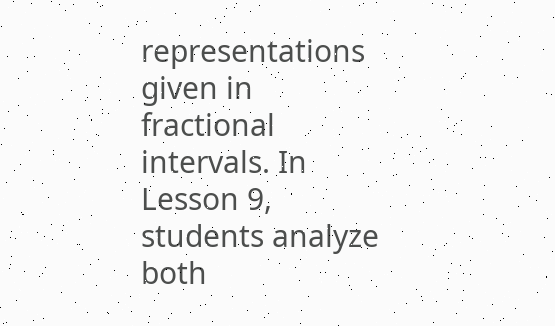representations given in fractional intervals. In Lesson 9, students analyze both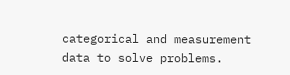categorical and measurement data to solve problems.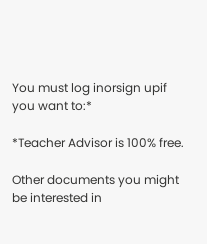You must log inorsign upif you want to:*

*Teacher Advisor is 100% free.

Other documents you might be interested in